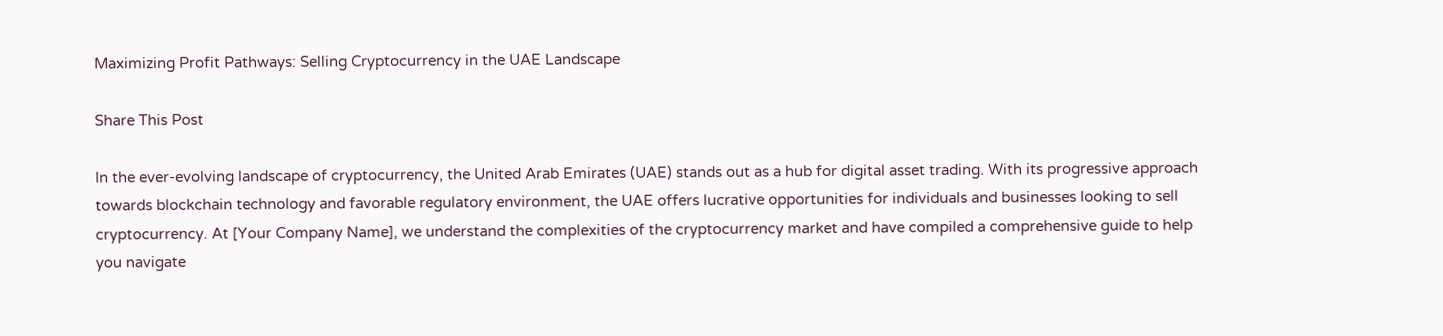Maximizing Profit Pathways: Selling Cryptocurrency in the UAE Landscape

Share This Post

In the ever-evolving landscape of cryptocurrency, the United Arab Emirates (UAE) stands out as a hub for digital asset trading. With its progressive approach towards blockchain technology and favorable regulatory environment, the UAE offers lucrative opportunities for individuals and businesses looking to sell cryptocurrency. At [Your Company Name], we understand the complexities of the cryptocurrency market and have compiled a comprehensive guide to help you navigate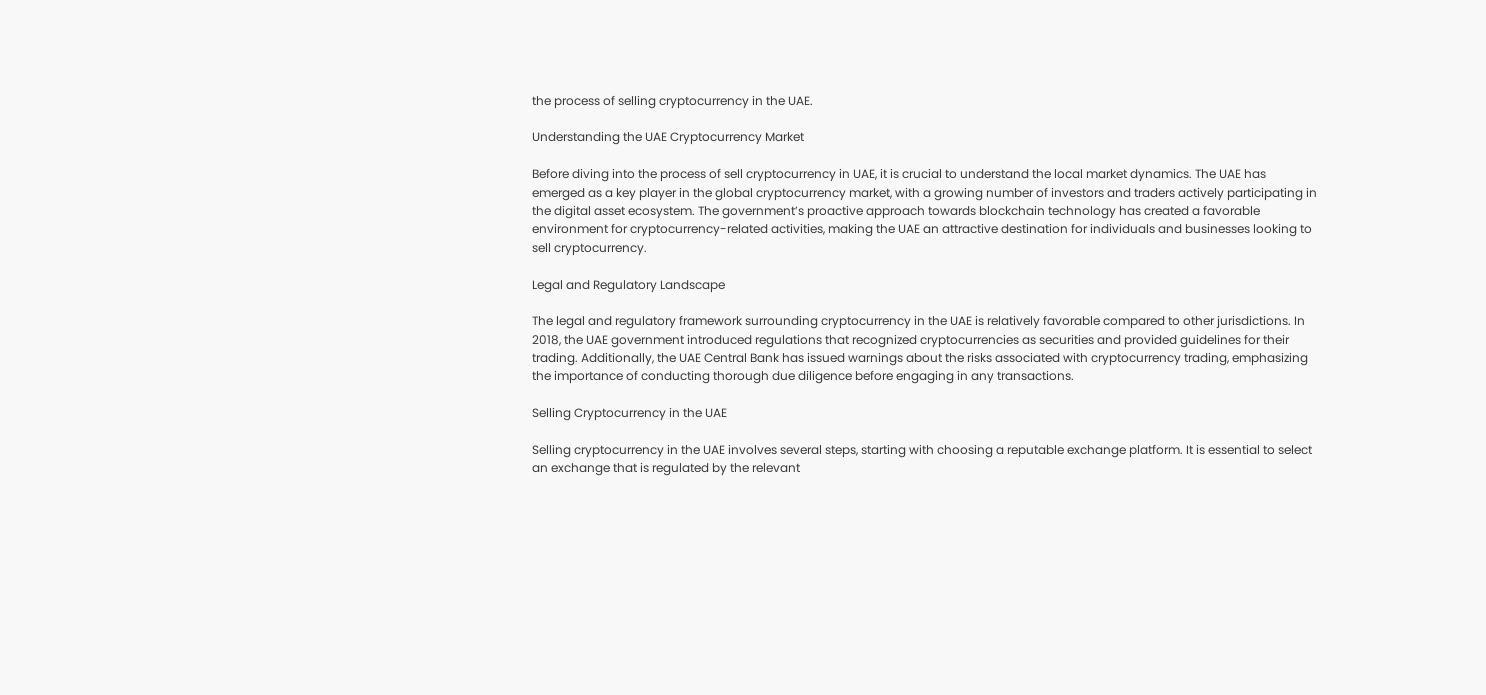the process of selling cryptocurrency in the UAE.

Understanding the UAE Cryptocurrency Market

Before diving into the process of sell cryptocurrency in UAE, it is crucial to understand the local market dynamics. The UAE has emerged as a key player in the global cryptocurrency market, with a growing number of investors and traders actively participating in the digital asset ecosystem. The government’s proactive approach towards blockchain technology has created a favorable environment for cryptocurrency-related activities, making the UAE an attractive destination for individuals and businesses looking to sell cryptocurrency.

Legal and Regulatory Landscape

The legal and regulatory framework surrounding cryptocurrency in the UAE is relatively favorable compared to other jurisdictions. In 2018, the UAE government introduced regulations that recognized cryptocurrencies as securities and provided guidelines for their trading. Additionally, the UAE Central Bank has issued warnings about the risks associated with cryptocurrency trading, emphasizing the importance of conducting thorough due diligence before engaging in any transactions.

Selling Cryptocurrency in the UAE

Selling cryptocurrency in the UAE involves several steps, starting with choosing a reputable exchange platform. It is essential to select an exchange that is regulated by the relevant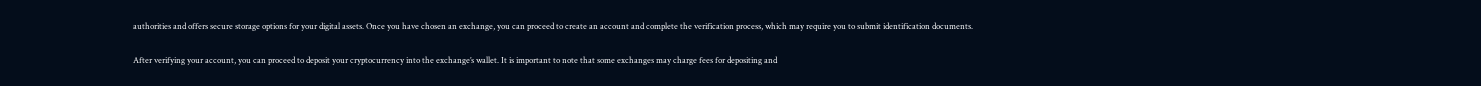authorities and offers secure storage options for your digital assets. Once you have chosen an exchange, you can proceed to create an account and complete the verification process, which may require you to submit identification documents.

After verifying your account, you can proceed to deposit your cryptocurrency into the exchange’s wallet. It is important to note that some exchanges may charge fees for depositing and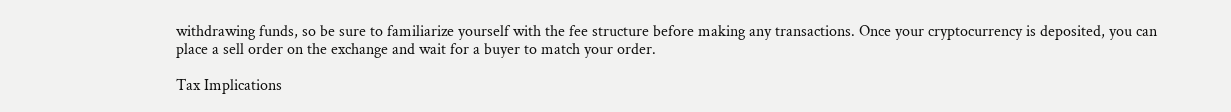withdrawing funds, so be sure to familiarize yourself with the fee structure before making any transactions. Once your cryptocurrency is deposited, you can place a sell order on the exchange and wait for a buyer to match your order.

Tax Implications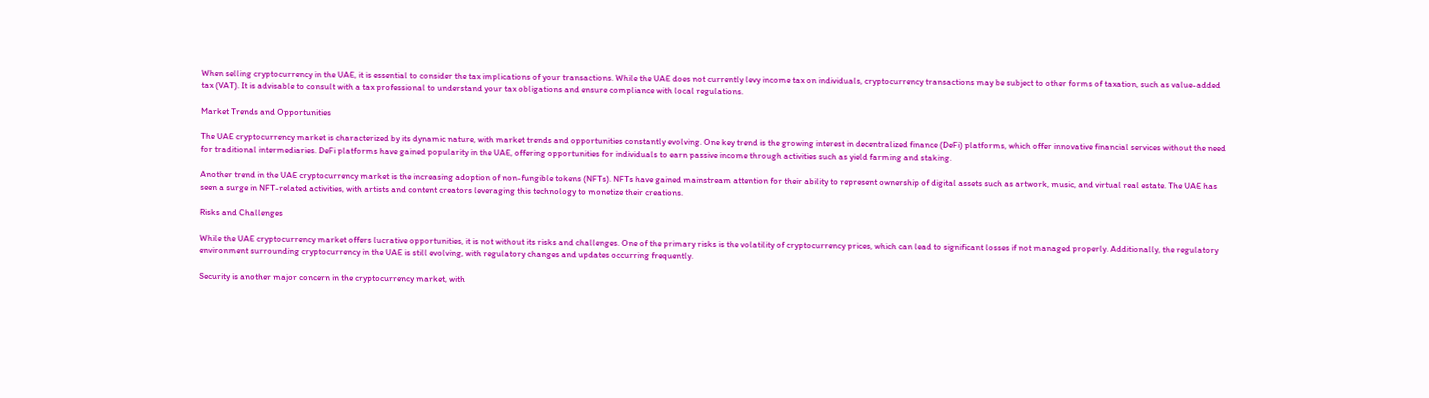When selling cryptocurrency in the UAE, it is essential to consider the tax implications of your transactions. While the UAE does not currently levy income tax on individuals, cryptocurrency transactions may be subject to other forms of taxation, such as value-added tax (VAT). It is advisable to consult with a tax professional to understand your tax obligations and ensure compliance with local regulations.

Market Trends and Opportunities

The UAE cryptocurrency market is characterized by its dynamic nature, with market trends and opportunities constantly evolving. One key trend is the growing interest in decentralized finance (DeFi) platforms, which offer innovative financial services without the need for traditional intermediaries. DeFi platforms have gained popularity in the UAE, offering opportunities for individuals to earn passive income through activities such as yield farming and staking.

Another trend in the UAE cryptocurrency market is the increasing adoption of non-fungible tokens (NFTs). NFTs have gained mainstream attention for their ability to represent ownership of digital assets such as artwork, music, and virtual real estate. The UAE has seen a surge in NFT-related activities, with artists and content creators leveraging this technology to monetize their creations.

Risks and Challenges

While the UAE cryptocurrency market offers lucrative opportunities, it is not without its risks and challenges. One of the primary risks is the volatility of cryptocurrency prices, which can lead to significant losses if not managed properly. Additionally, the regulatory environment surrounding cryptocurrency in the UAE is still evolving, with regulatory changes and updates occurring frequently.

Security is another major concern in the cryptocurrency market, with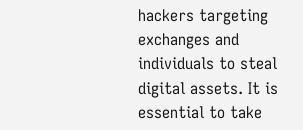hackers targeting exchanges and individuals to steal digital assets. It is essential to take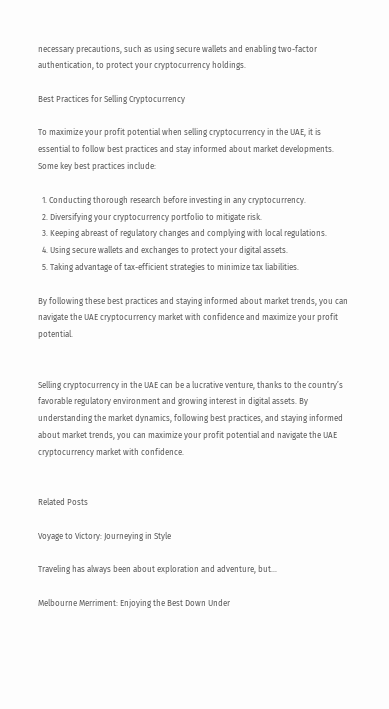necessary precautions, such as using secure wallets and enabling two-factor authentication, to protect your cryptocurrency holdings.

Best Practices for Selling Cryptocurrency

To maximize your profit potential when selling cryptocurrency in the UAE, it is essential to follow best practices and stay informed about market developments. Some key best practices include:

  1. Conducting thorough research before investing in any cryptocurrency.
  2. Diversifying your cryptocurrency portfolio to mitigate risk.
  3. Keeping abreast of regulatory changes and complying with local regulations.
  4. Using secure wallets and exchanges to protect your digital assets.
  5. Taking advantage of tax-efficient strategies to minimize tax liabilities.

By following these best practices and staying informed about market trends, you can navigate the UAE cryptocurrency market with confidence and maximize your profit potential.


Selling cryptocurrency in the UAE can be a lucrative venture, thanks to the country’s favorable regulatory environment and growing interest in digital assets. By understanding the market dynamics, following best practices, and staying informed about market trends, you can maximize your profit potential and navigate the UAE cryptocurrency market with confidence.


Related Posts

Voyage to Victory: Journeying in Style

Traveling has always been about exploration and adventure, but...

Melbourne Merriment: Enjoying the Best Down Under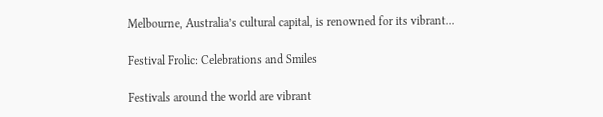Melbourne, Australia’s cultural capital, is renowned for its vibrant...

Festival Frolic: Celebrations and Smiles

Festivals around the world are vibrant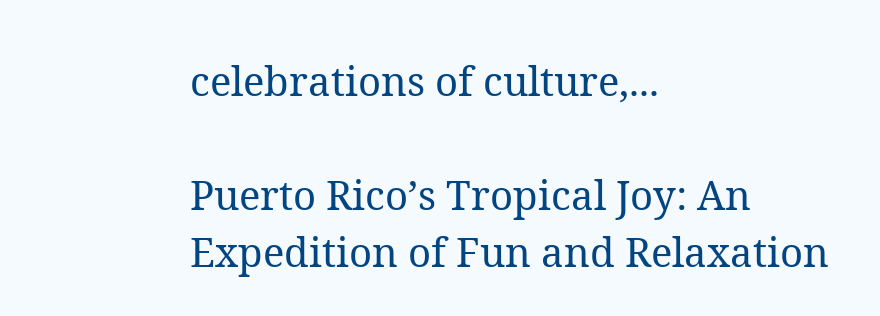celebrations of culture,...

Puerto Rico’s Tropical Joy: An Expedition of Fun and Relaxation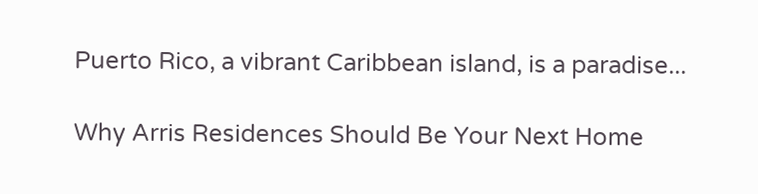Puerto Rico, a vibrant Caribbean island, is a paradise...

Why Arris Residences Should Be Your Next Home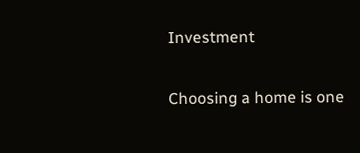Investment

Choosing a home is one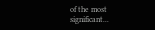of the most significant...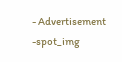- Advertisement -spot_img